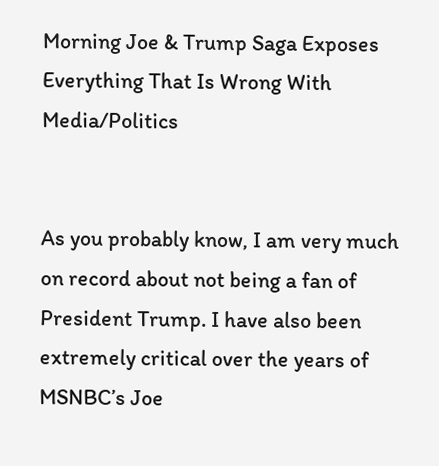Morning Joe & Trump Saga Exposes Everything That Is Wrong With Media/Politics


As you probably know, I am very much on record about not being a fan of President Trump. I have also been extremely critical over the years of MSNBC’s Joe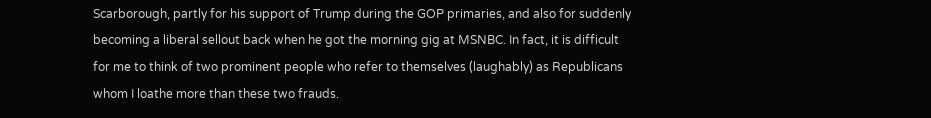Scarborough, partly for his support of Trump during the GOP primaries, and also for suddenly becoming a liberal sellout back when he got the morning gig at MSNBC. In fact, it is difficult for me to think of two prominent people who refer to themselves (laughably) as Republicans whom I loathe more than these two frauds.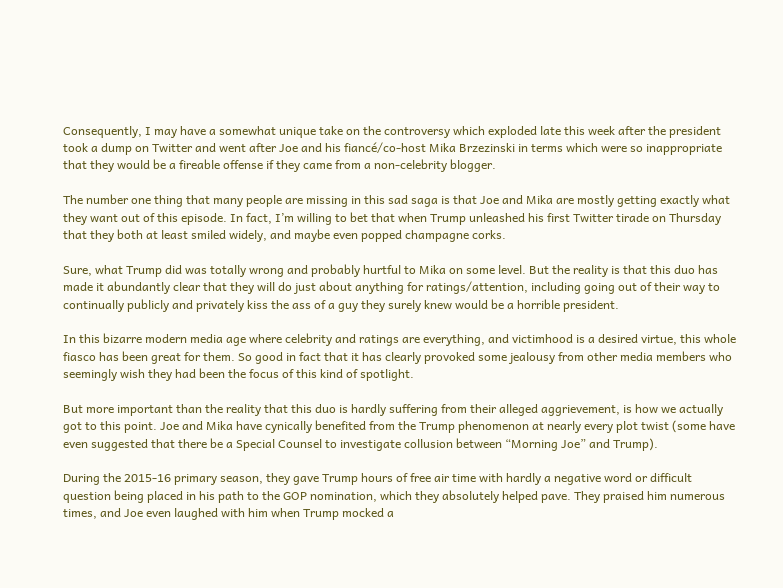Consequently, I may have a somewhat unique take on the controversy which exploded late this week after the president took a dump on Twitter and went after Joe and his fiancé/co-host Mika Brzezinski in terms which were so inappropriate that they would be a fireable offense if they came from a non-celebrity blogger.

The number one thing that many people are missing in this sad saga is that Joe and Mika are mostly getting exactly what they want out of this episode. In fact, I’m willing to bet that when Trump unleashed his first Twitter tirade on Thursday that they both at least smiled widely, and maybe even popped champagne corks.

Sure, what Trump did was totally wrong and probably hurtful to Mika on some level. But the reality is that this duo has made it abundantly clear that they will do just about anything for ratings/attention, including going out of their way to continually publicly and privately kiss the ass of a guy they surely knew would be a horrible president.

In this bizarre modern media age where celebrity and ratings are everything, and victimhood is a desired virtue, this whole fiasco has been great for them. So good in fact that it has clearly provoked some jealousy from other media members who seemingly wish they had been the focus of this kind of spotlight.

But more important than the reality that this duo is hardly suffering from their alleged aggrievement, is how we actually got to this point. Joe and Mika have cynically benefited from the Trump phenomenon at nearly every plot twist (some have even suggested that there be a Special Counsel to investigate collusion between “Morning Joe” and Trump).

During the 2015-16 primary season, they gave Trump hours of free air time with hardly a negative word or difficult question being placed in his path to the GOP nomination, which they absolutely helped pave. They praised him numerous times, and Joe even laughed with him when Trump mocked a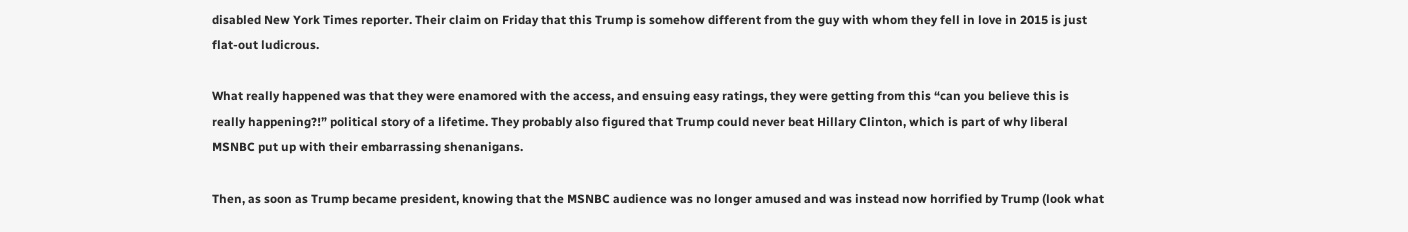disabled New York Times reporter. Their claim on Friday that this Trump is somehow different from the guy with whom they fell in love in 2015 is just flat-out ludicrous.

What really happened was that they were enamored with the access, and ensuing easy ratings, they were getting from this “can you believe this is really happening?!” political story of a lifetime. They probably also figured that Trump could never beat Hillary Clinton, which is part of why liberal MSNBC put up with their embarrassing shenanigans.

Then, as soon as Trump became president, knowing that the MSNBC audience was no longer amused and was instead now horrified by Trump (look what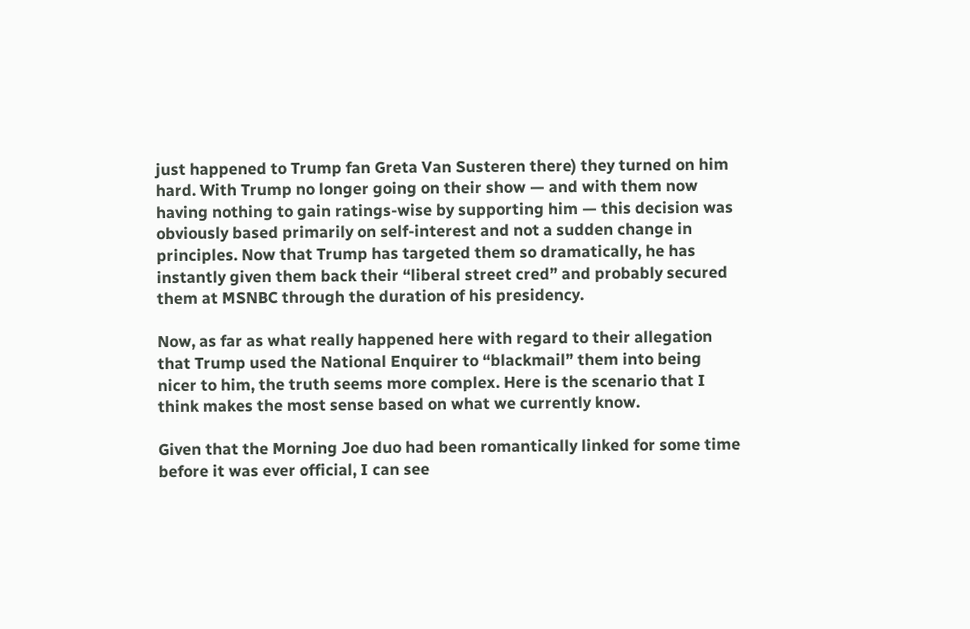just happened to Trump fan Greta Van Susteren there) they turned on him hard. With Trump no longer going on their show — and with them now having nothing to gain ratings-wise by supporting him — this decision was obviously based primarily on self-interest and not a sudden change in principles. Now that Trump has targeted them so dramatically, he has instantly given them back their “liberal street cred” and probably secured them at MSNBC through the duration of his presidency.

Now, as far as what really happened here with regard to their allegation that Trump used the National Enquirer to “blackmail” them into being nicer to him, the truth seems more complex. Here is the scenario that I think makes the most sense based on what we currently know.

Given that the Morning Joe duo had been romantically linked for some time before it was ever official, I can see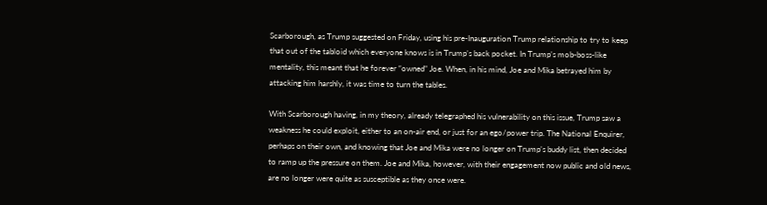Scarborough, as Trump suggested on Friday, using his pre-Inauguration Trump relationship to try to keep that out of the tabloid which everyone knows is in Trump’s back pocket. In Trump’s mob-boss-like mentality, this meant that he forever “owned” Joe. When, in his mind, Joe and Mika betrayed him by attacking him harshly, it was time to turn the tables.

With Scarborough having, in my theory, already telegraphed his vulnerability on this issue, Trump saw a weakness he could exploit, either to an on-air end, or just for an ego/power trip. The National Enquirer, perhaps on their own, and knowing that Joe and Mika were no longer on Trump’s buddy list, then decided to ramp up the pressure on them. Joe and Mika, however, with their engagement now public and old news, are no longer were quite as susceptible as they once were.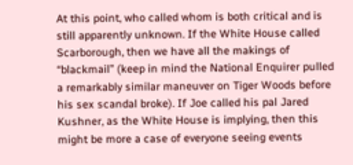At this point, who called whom is both critical and is still apparently unknown. If the White House called Scarborough, then we have all the makings of “blackmail” (keep in mind the National Enquirer pulled a remarkably similar maneuver on Tiger Woods before his sex scandal broke). If Joe called his pal Jared Kushner, as the White House is implying, then this might be more a case of everyone seeing events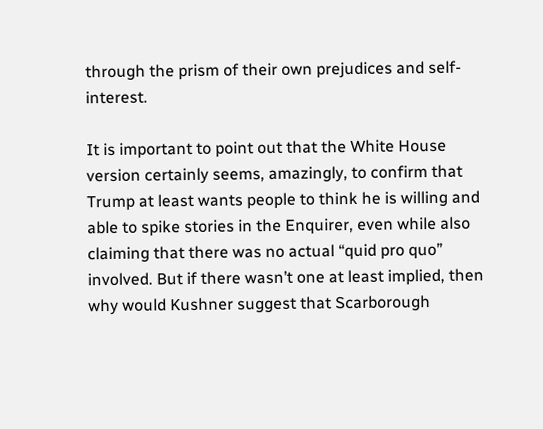through the prism of their own prejudices and self-interest.

It is important to point out that the White House version certainly seems, amazingly, to confirm that Trump at least wants people to think he is willing and able to spike stories in the Enquirer, even while also claiming that there was no actual “quid pro quo” involved. But if there wasn’t one at least implied, then why would Kushner suggest that Scarborough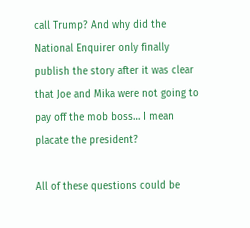call Trump? And why did the National Enquirer only finally publish the story after it was clear that Joe and Mika were not going to pay off the mob boss… I mean placate the president?

All of these questions could be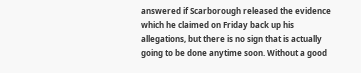answered if Scarborough released the evidence which he claimed on Friday back up his allegations, but there is no sign that is actually going to be done anytime soon. Without a good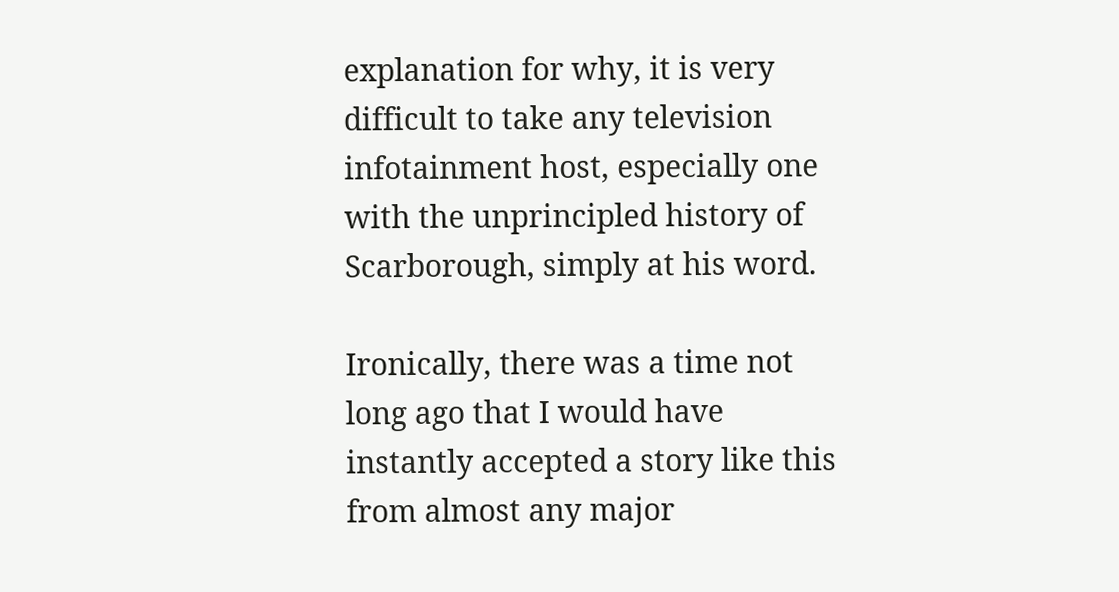explanation for why, it is very difficult to take any television infotainment host, especially one with the unprincipled history of Scarborough, simply at his word.

Ironically, there was a time not long ago that I would have instantly accepted a story like this from almost any major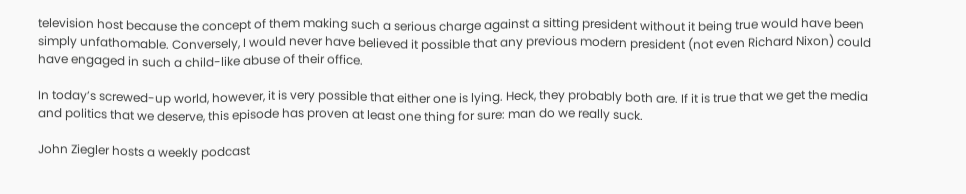television host because the concept of them making such a serious charge against a sitting president without it being true would have been simply unfathomable. Conversely, I would never have believed it possible that any previous modern president (not even Richard Nixon) could have engaged in such a child-like abuse of their office.

In today’s screwed-up world, however, it is very possible that either one is lying. Heck, they probably both are. If it is true that we get the media and politics that we deserve, this episode has proven at least one thing for sure: man do we really suck.

John Ziegler hosts a weekly podcast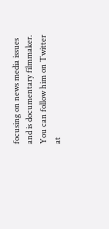focusing on news media issues and is documentary filmmaker. You can follow him on Twitter at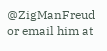@ZigManFreud  or email him at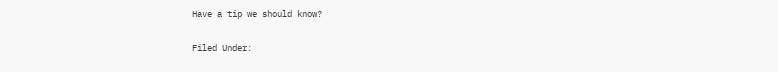Have a tip we should know?

Filed Under: